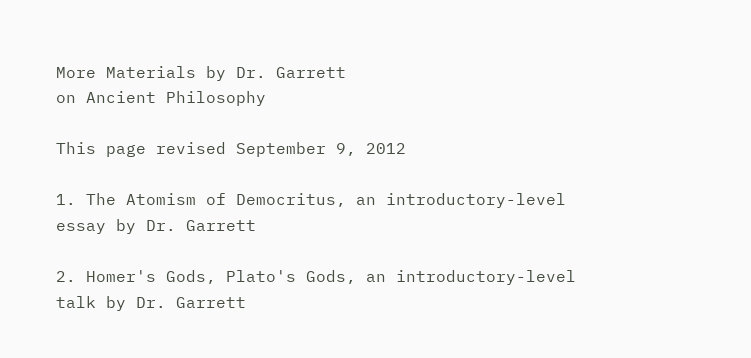More Materials by Dr. Garrett
on Ancient Philosophy

This page revised September 9, 2012

1. The Atomism of Democritus, an introductory-level essay by Dr. Garrett

2. Homer's Gods, Plato's Gods, an introductory-level talk by Dr. Garrett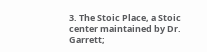3. The Stoic Place, a Stoic center maintained by Dr. Garrett;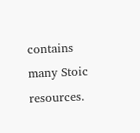contains many Stoic resources.